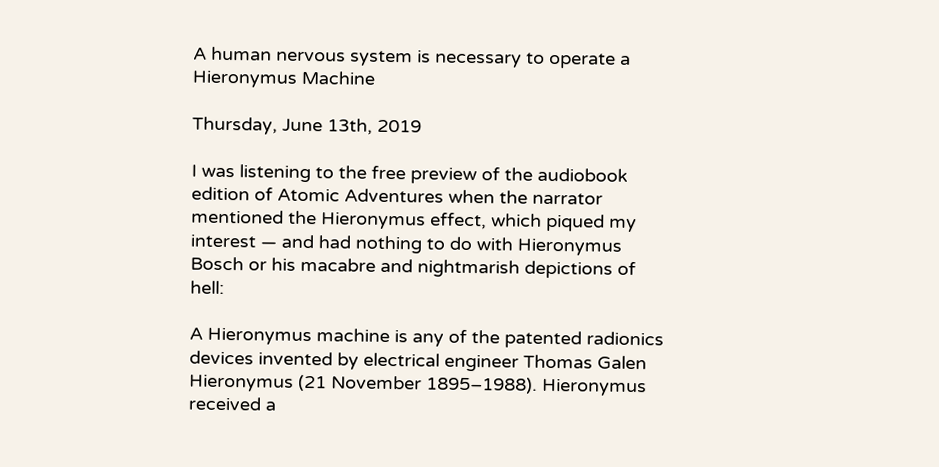A human nervous system is necessary to operate a Hieronymus Machine

Thursday, June 13th, 2019

I was listening to the free preview of the audiobook edition of Atomic Adventures when the narrator mentioned the Hieronymus effect, which piqued my interest — and had nothing to do with Hieronymus Bosch or his macabre and nightmarish depictions of hell:

A Hieronymus machine is any of the patented radionics devices invented by electrical engineer Thomas Galen Hieronymus (21 November 1895–1988). Hieronymus received a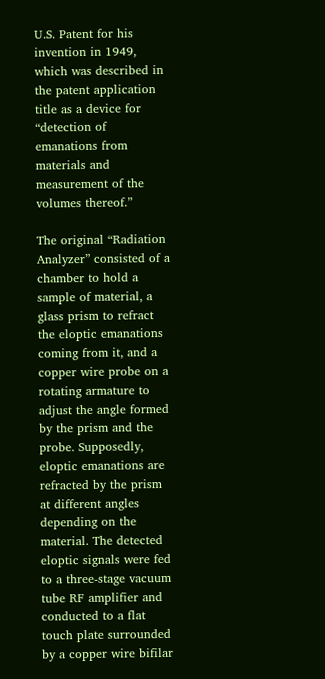U.S. Patent for his invention in 1949, which was described in the patent application title as a device for “detection of emanations from materials and measurement of the volumes thereof.”

The original “Radiation Analyzer” consisted of a chamber to hold a sample of material, a glass prism to refract the eloptic emanations coming from it, and a copper wire probe on a rotating armature to adjust the angle formed by the prism and the probe. Supposedly, eloptic emanations are refracted by the prism at different angles depending on the material. The detected eloptic signals were fed to a three-stage vacuum tube RF amplifier and conducted to a flat touch plate surrounded by a copper wire bifilar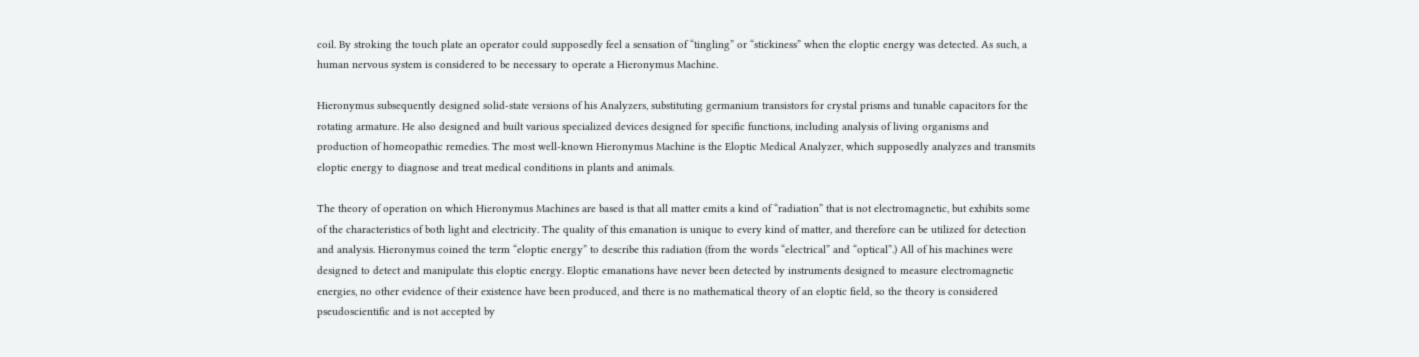coil. By stroking the touch plate an operator could supposedly feel a sensation of “tingling” or “stickiness” when the eloptic energy was detected. As such, a human nervous system is considered to be necessary to operate a Hieronymus Machine.

Hieronymus subsequently designed solid-state versions of his Analyzers, substituting germanium transistors for crystal prisms and tunable capacitors for the rotating armature. He also designed and built various specialized devices designed for specific functions, including analysis of living organisms and production of homeopathic remedies. The most well-known Hieronymus Machine is the Eloptic Medical Analyzer, which supposedly analyzes and transmits eloptic energy to diagnose and treat medical conditions in plants and animals.

The theory of operation on which Hieronymus Machines are based is that all matter emits a kind of “radiation” that is not electromagnetic, but exhibits some of the characteristics of both light and electricity. The quality of this emanation is unique to every kind of matter, and therefore can be utilized for detection and analysis. Hieronymus coined the term “eloptic energy” to describe this radiation (from the words “electrical” and “optical”.) All of his machines were designed to detect and manipulate this eloptic energy. Eloptic emanations have never been detected by instruments designed to measure electromagnetic energies, no other evidence of their existence have been produced, and there is no mathematical theory of an eloptic field, so the theory is considered pseudoscientific and is not accepted by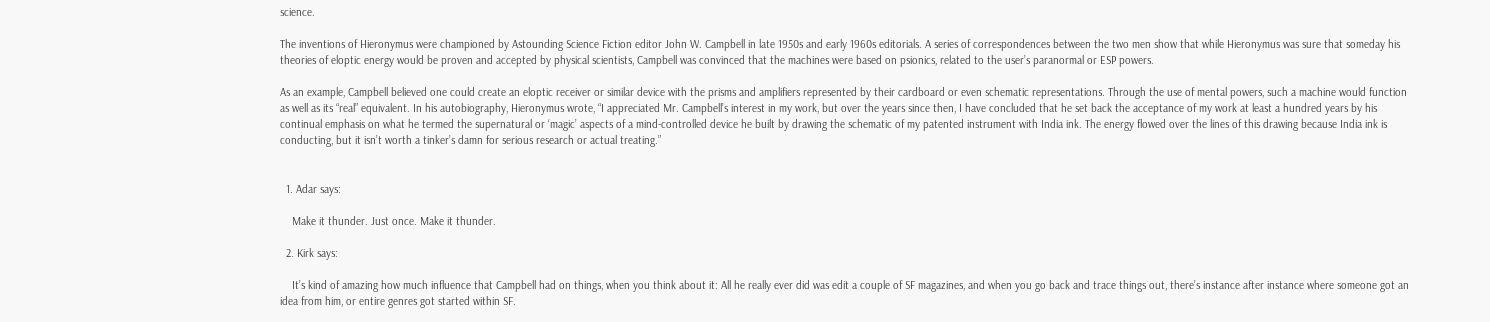science.

The inventions of Hieronymus were championed by Astounding Science Fiction editor John W. Campbell in late 1950s and early 1960s editorials. A series of correspondences between the two men show that while Hieronymus was sure that someday his theories of eloptic energy would be proven and accepted by physical scientists, Campbell was convinced that the machines were based on psionics, related to the user’s paranormal or ESP powers.

As an example, Campbell believed one could create an eloptic receiver or similar device with the prisms and amplifiers represented by their cardboard or even schematic representations. Through the use of mental powers, such a machine would function as well as its “real” equivalent. In his autobiography, Hieronymus wrote, “I appreciated Mr. Campbell’s interest in my work, but over the years since then, I have concluded that he set back the acceptance of my work at least a hundred years by his continual emphasis on what he termed the supernatural or ‘magic’ aspects of a mind-controlled device he built by drawing the schematic of my patented instrument with India ink. The energy flowed over the lines of this drawing because India ink is conducting, but it isn’t worth a tinker’s damn for serious research or actual treating.”


  1. Adar says:

    Make it thunder. Just once. Make it thunder.

  2. Kirk says:

    It’s kind of amazing how much influence that Campbell had on things, when you think about it: All he really ever did was edit a couple of SF magazines, and when you go back and trace things out, there’s instance after instance where someone got an idea from him, or entire genres got started within SF.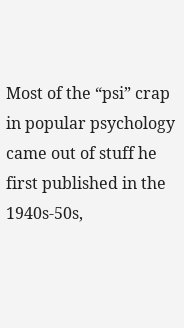Most of the “psi” crap in popular psychology came out of stuff he first published in the 1940s-50s,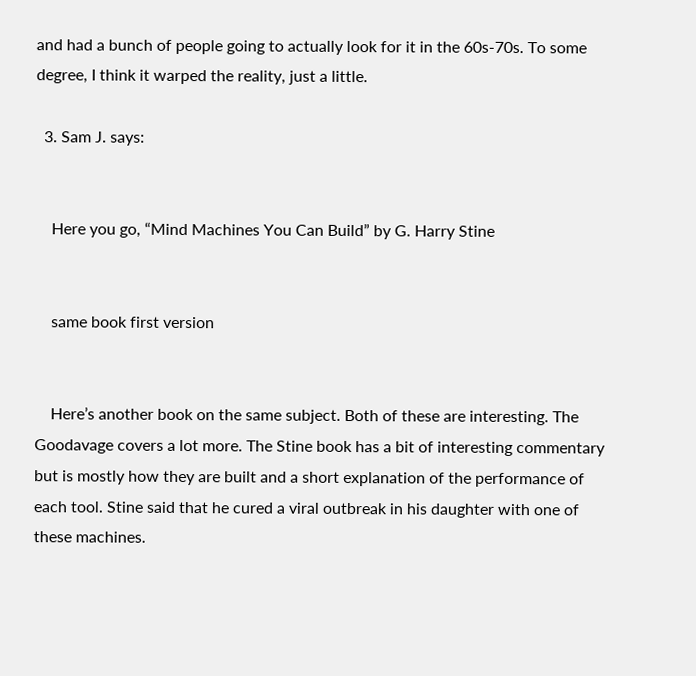and had a bunch of people going to actually look for it in the 60s-70s. To some degree, I think it warped the reality, just a little.

  3. Sam J. says:


    Here you go, “Mind Machines You Can Build” by G. Harry Stine


    same book first version


    Here’s another book on the same subject. Both of these are interesting. The Goodavage covers a lot more. The Stine book has a bit of interesting commentary but is mostly how they are built and a short explanation of the performance of each tool. Stine said that he cured a viral outbreak in his daughter with one of these machines.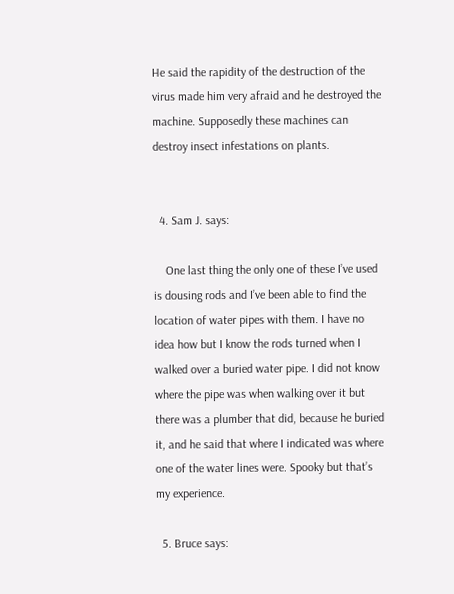He said the rapidity of the destruction of the virus made him very afraid and he destroyed the machine. Supposedly these machines can destroy insect infestations on plants.


  4. Sam J. says:

    One last thing the only one of these I’ve used is dousing rods and I’ve been able to find the location of water pipes with them. I have no idea how but I know the rods turned when I walked over a buried water pipe. I did not know where the pipe was when walking over it but there was a plumber that did, because he buried it, and he said that where I indicated was where one of the water lines were. Spooky but that’s my experience.

  5. Bruce says: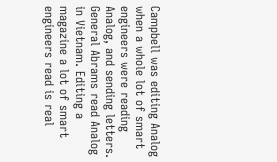Campbell was editing Analog when a whole lot of smart engineers were reading Analog, and sending letters. General Abrams read Analog in Vietnam. Editing a magazine a lot of smart engineers read is real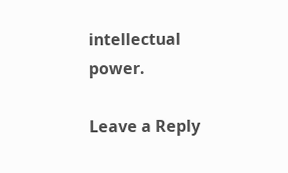intellectual power.

Leave a Reply